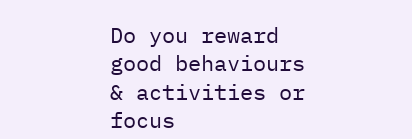Do you reward good behaviours & activities or focus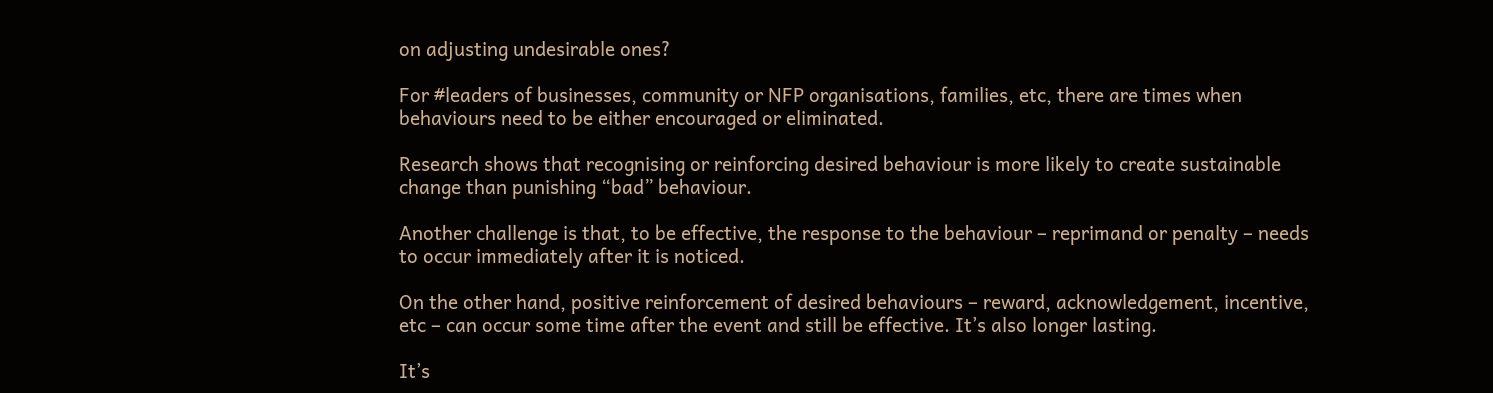on adjusting undesirable ones?

For #leaders of businesses, community or NFP organisations, families, etc, there are times when behaviours need to be either encouraged or eliminated.

Research shows that recognising or reinforcing desired behaviour is more likely to create sustainable change than punishing “bad” behaviour.

Another challenge is that, to be effective, the response to the behaviour – reprimand or penalty – needs to occur immediately after it is noticed.

On the other hand, positive reinforcement of desired behaviours – reward, acknowledgement, incentive, etc – can occur some time after the event and still be effective. It’s also longer lasting.

It’s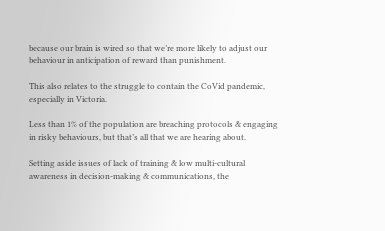because our brain is wired so that we’re more likely to adjust our behaviour in anticipation of reward than punishment.

This also relates to the struggle to contain the CoVid pandemic, especially in Victoria.

Less than 1% of the population are breaching protocols & engaging in risky behaviours, but that’s all that we are hearing about.

Setting aside issues of lack of training & low multi-cultural awareness in decision-making & communications, the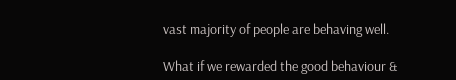vast majority of people are behaving well.

What if we rewarded the good behaviour &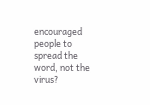encouraged people to spread the word, not the virus?